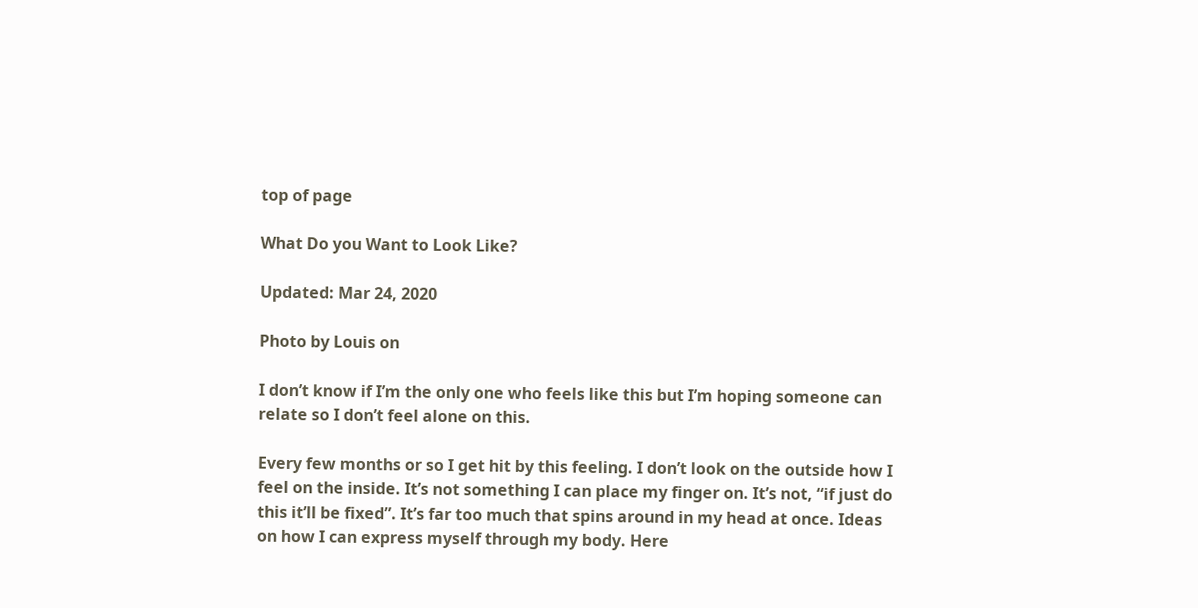top of page

What Do you Want to Look Like?

Updated: Mar 24, 2020

Photo by Louis on

I don’t know if I’m the only one who feels like this but I’m hoping someone can relate so I don’t feel alone on this.

Every few months or so I get hit by this feeling. I don’t look on the outside how I feel on the inside. It’s not something I can place my finger on. It’s not, “if just do this it’ll be fixed”. It’s far too much that spins around in my head at once. Ideas on how I can express myself through my body. Here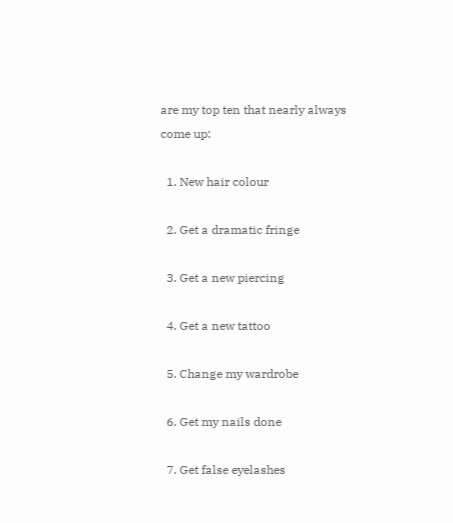are my top ten that nearly always come up:

  1. New hair colour

  2. Get a dramatic fringe

  3. Get a new piercing

  4. Get a new tattoo

  5. Change my wardrobe

  6. Get my nails done

  7. Get false eyelashes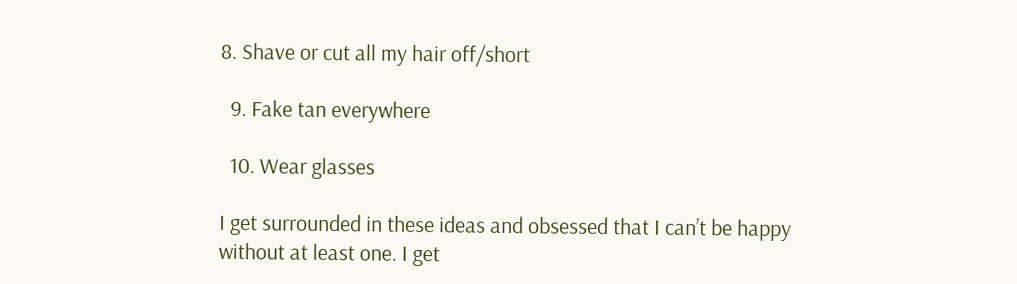8. Shave or cut all my hair off/short

  9. Fake tan everywhere

  10. Wear glasses

I get surrounded in these ideas and obsessed that I can’t be happy without at least one. I get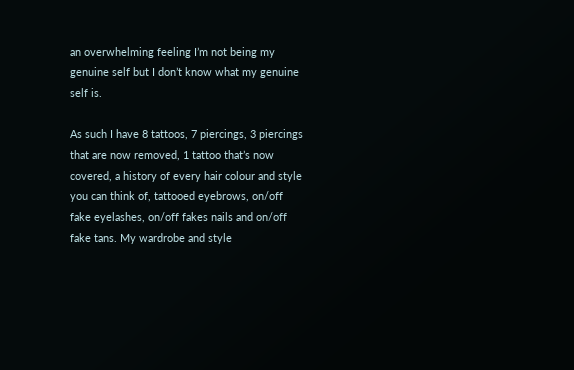an overwhelming feeling I’m not being my genuine self but I don’t know what my genuine self is.

As such I have 8 tattoos, 7 piercings, 3 piercings that are now removed, 1 tattoo that’s now covered, a history of every hair colour and style you can think of, tattooed eyebrows, on/off fake eyelashes, on/off fakes nails and on/off fake tans. My wardrobe and style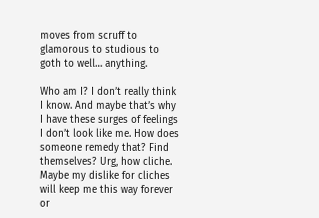moves from scruff to glamorous to studious to goth to well… anything.

Who am I? I don’t really think I know. And maybe that’s why I have these surges of feelings I don’t look like me. How does someone remedy that? Find themselves? Urg, how cliche. Maybe my dislike for cliches will keep me this way forever or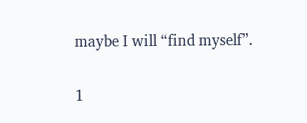maybe I will “find myself”.

1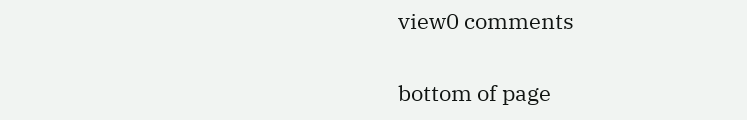view0 comments


bottom of page